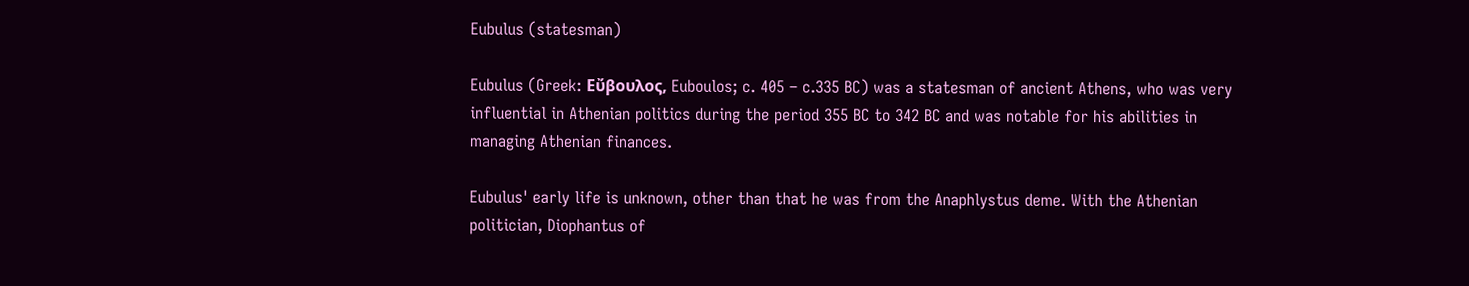Eubulus (statesman)

Eubulus (Greek: Εὔβουλος, Euboulos; c. 405 – c.335 BC) was a statesman of ancient Athens, who was very influential in Athenian politics during the period 355 BC to 342 BC and was notable for his abilities in managing Athenian finances.

Eubulus' early life is unknown, other than that he was from the Anaphlystus deme. With the Athenian politician, Diophantus of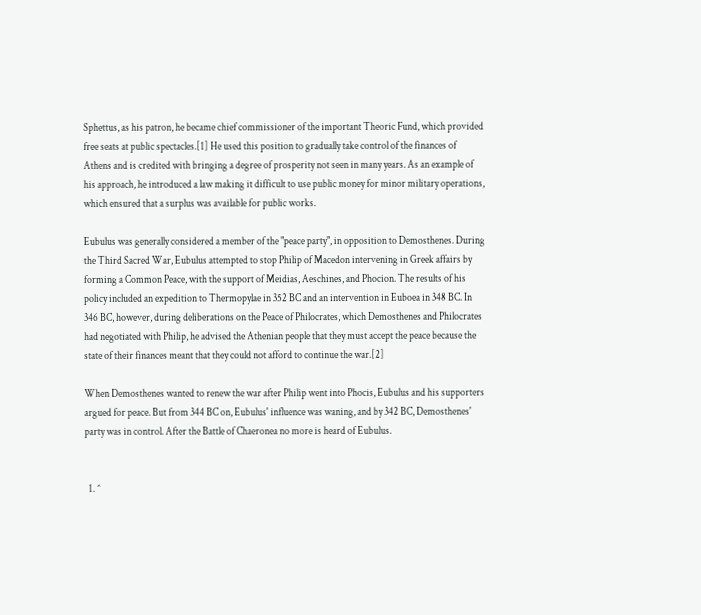Sphettus, as his patron, he became chief commissioner of the important Theoric Fund, which provided free seats at public spectacles.[1] He used this position to gradually take control of the finances of Athens and is credited with bringing a degree of prosperity not seen in many years. As an example of his approach, he introduced a law making it difficult to use public money for minor military operations, which ensured that a surplus was available for public works.

Eubulus was generally considered a member of the "peace party", in opposition to Demosthenes. During the Third Sacred War, Eubulus attempted to stop Philip of Macedon intervening in Greek affairs by forming a Common Peace, with the support of Meidias, Aeschines, and Phocion. The results of his policy included an expedition to Thermopylae in 352 BC and an intervention in Euboea in 348 BC. In 346 BC, however, during deliberations on the Peace of Philocrates, which Demosthenes and Philocrates had negotiated with Philip, he advised the Athenian people that they must accept the peace because the state of their finances meant that they could not afford to continue the war.[2]

When Demosthenes wanted to renew the war after Philip went into Phocis, Eubulus and his supporters argued for peace. But from 344 BC on, Eubulus' influence was waning, and by 342 BC, Demosthenes' party was in control. After the Battle of Chaeronea no more is heard of Eubulus.


  1. ^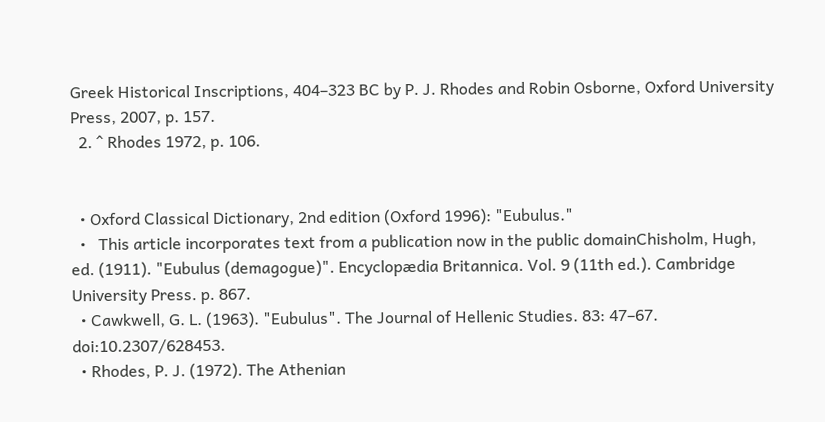Greek Historical Inscriptions, 404–323 BC by P. J. Rhodes and Robin Osborne, Oxford University Press, 2007, p. 157.
  2. ^ Rhodes 1972, p. 106.


  • Oxford Classical Dictionary, 2nd edition (Oxford 1996): "Eubulus."
  •   This article incorporates text from a publication now in the public domainChisholm, Hugh, ed. (1911). "Eubulus (demagogue)". Encyclopædia Britannica. Vol. 9 (11th ed.). Cambridge University Press. p. 867.
  • Cawkwell, G. L. (1963). "Eubulus". The Journal of Hellenic Studies. 83: 47–67. doi:10.2307/628453.
  • Rhodes, P. J. (1972). The Athenian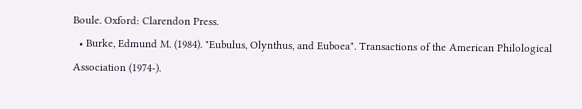Boule. Oxford: Clarendon Press.
  • Burke, Edmund M. (1984). "Eubulus, Olynthus, and Euboea". Transactions of the American Philological Association (1974-).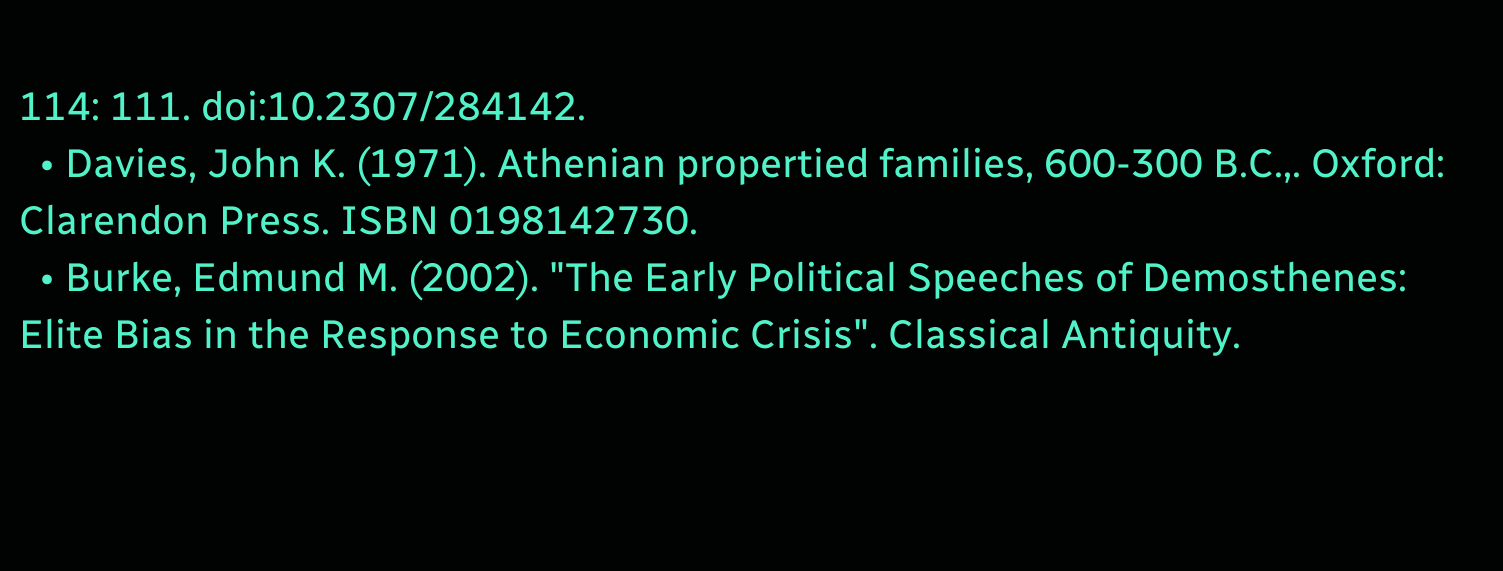114: 111. doi:10.2307/284142.
  • Davies, John K. (1971). Athenian propertied families, 600-300 B.C.,. Oxford: Clarendon Press. ISBN 0198142730.
  • Burke, Edmund M. (2002). "The Early Political Speeches of Demosthenes: Elite Bias in the Response to Economic Crisis". Classical Antiquity.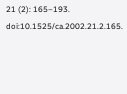21 (2): 165–193. doi:10.1525/ca.2002.21.2.165.